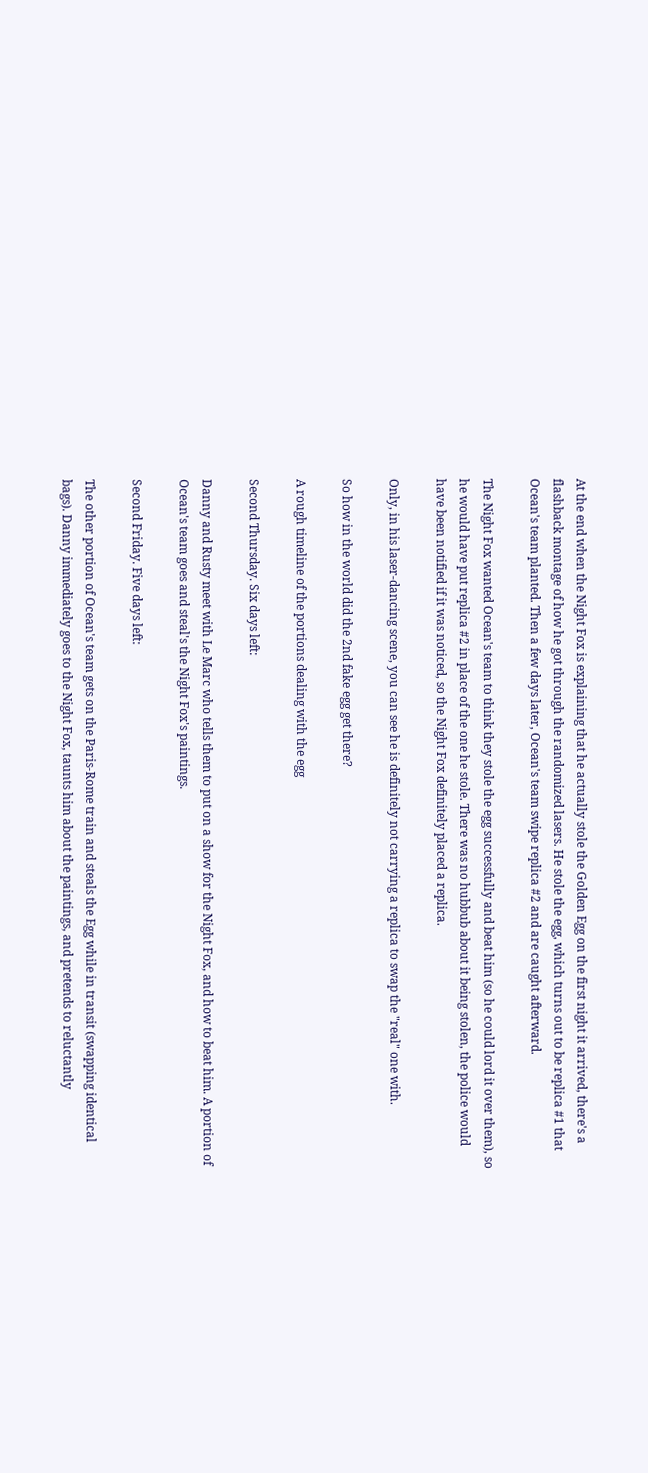At the end when the Night Fox is explaining that he actually stole the Golden Egg on the first night it arrived, there's a flashback montage of how he got through the randomized lasers. He stole the egg, which turns out to be replica #1 that Ocean's team planted. Then a few days later, Ocean's team swipe replica #2 and are caught afterward.

The Night Fox wanted Ocean's team to think they stole the egg successfully and beat him (so he could lord it over them), so he would have put replica #2 in place of the one he stole. There was no hubbub about it being stolen, the police would have been notified if it was noticed, so the Night Fox definitely placed a replica.

Only, in his laser-dancing scene, you can see he is definitely not carrying a replica to swap the "real" one with.

So how in the world did the 2nd fake egg get there?

A rough timeline of the portions dealing with the egg

Second Thursday. Six days left:

Danny and Rusty meet with Le Marc who tells them to put on a show for the Night Fox, and how to beat him. A portion of Ocean's team goes and steal's the Night Fox's paintings.

Second Friday. Five days left:

The other portion of Ocean's team gets on the Paris-Rome train and steals the Egg while in transit (swapping identical bags). Danny immediately goes to the Night Fox, taunts him about the paintings, and pretends to reluctantly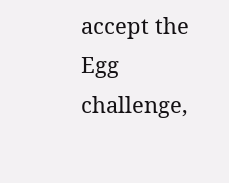accept the Egg challenge,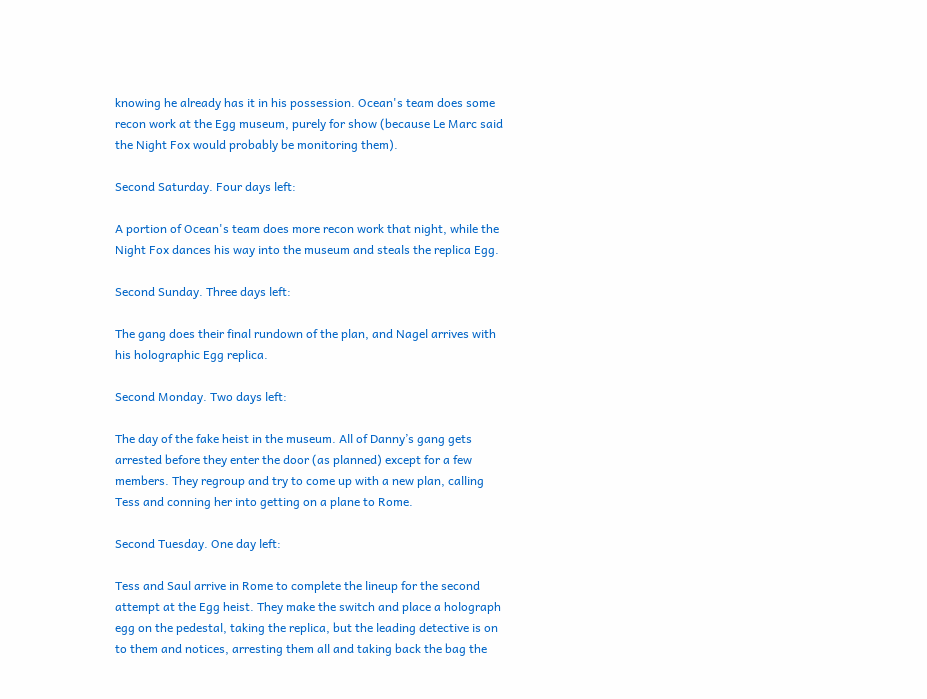knowing he already has it in his possession. Ocean's team does some recon work at the Egg museum, purely for show (because Le Marc said the Night Fox would probably be monitoring them).

Second Saturday. Four days left:

A portion of Ocean's team does more recon work that night, while the Night Fox dances his way into the museum and steals the replica Egg.

Second Sunday. Three days left:

The gang does their final rundown of the plan, and Nagel arrives with his holographic Egg replica.

Second Monday. Two days left:

The day of the fake heist in the museum. All of Danny’s gang gets arrested before they enter the door (as planned) except for a few members. They regroup and try to come up with a new plan, calling Tess and conning her into getting on a plane to Rome.

Second Tuesday. One day left:

Tess and Saul arrive in Rome to complete the lineup for the second attempt at the Egg heist. They make the switch and place a holograph egg on the pedestal, taking the replica, but the leading detective is on to them and notices, arresting them all and taking back the bag the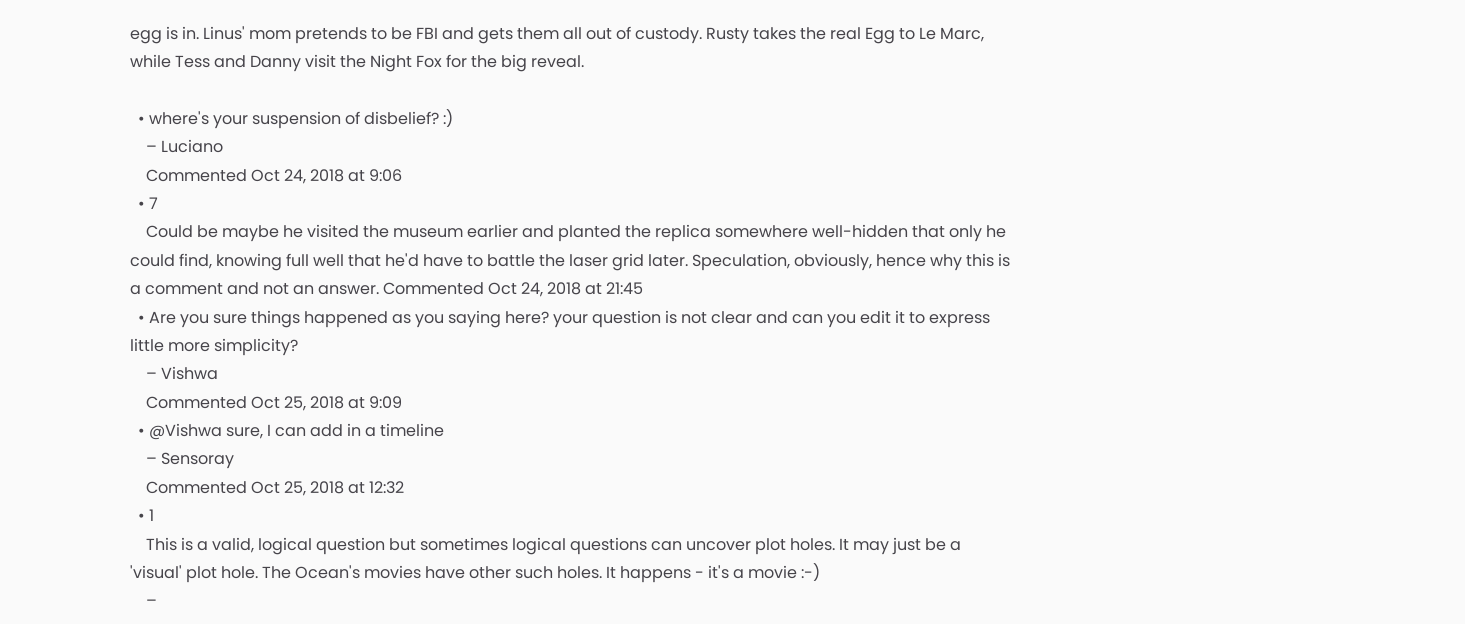egg is in. Linus' mom pretends to be FBI and gets them all out of custody. Rusty takes the real Egg to Le Marc, while Tess and Danny visit the Night Fox for the big reveal.

  • where's your suspension of disbelief? :)
    – Luciano
    Commented Oct 24, 2018 at 9:06
  • 7
    Could be maybe he visited the museum earlier and planted the replica somewhere well-hidden that only he could find, knowing full well that he'd have to battle the laser grid later. Speculation, obviously, hence why this is a comment and not an answer. Commented Oct 24, 2018 at 21:45
  • Are you sure things happened as you saying here? your question is not clear and can you edit it to express little more simplicity?
    – Vishwa
    Commented Oct 25, 2018 at 9:09
  • @Vishwa sure, I can add in a timeline
    – Sensoray
    Commented Oct 25, 2018 at 12:32
  • 1
    This is a valid, logical question but sometimes logical questions can uncover plot holes. It may just be a 'visual' plot hole. The Ocean's movies have other such holes. It happens - it's a movie :-)
    –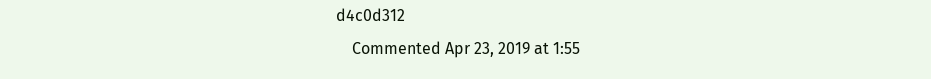d4c0d312
    Commented Apr 23, 2019 at 1:55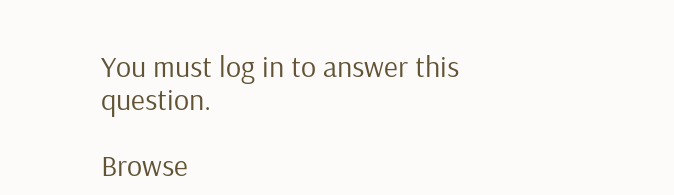You must log in to answer this question.

Browse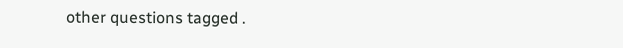other questions tagged .